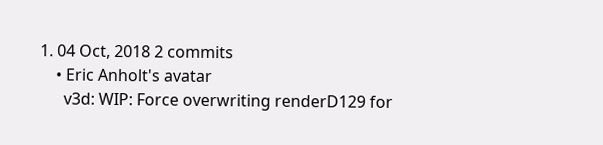1. 04 Oct, 2018 2 commits
    • Eric Anholt's avatar
      v3d: WIP: Force overwriting renderD129 for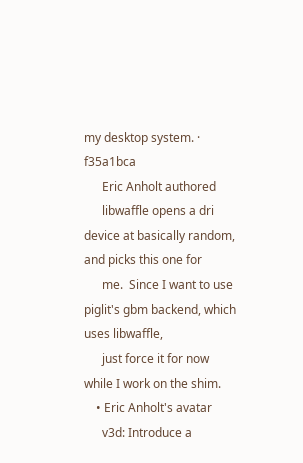my desktop system. · f35a1bca
      Eric Anholt authored
      libwaffle opens a dri device at basically random, and picks this one for
      me.  Since I want to use piglit's gbm backend, which uses libwaffle,
      just force it for now while I work on the shim.
    • Eric Anholt's avatar
      v3d: Introduce a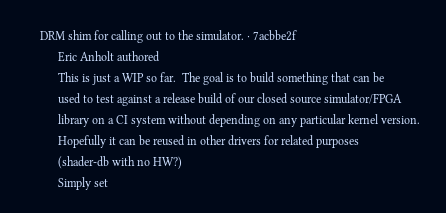DRM shim for calling out to the simulator. · 7acbbe2f
      Eric Anholt authored
      This is just a WIP so far.  The goal is to build something that can be
      used to test against a release build of our closed source simulator/FPGA
      library on a CI system without depending on any particular kernel version.
      Hopefully it can be reused in other drivers for related purposes
      (shader-db with no HW?)
      Simply set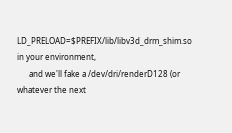LD_PRELOAD=$PREFIX/lib/libv3d_drm_shim.so in your environment,
      and we'll fake a /dev/dri/renderD128 (or whatever the next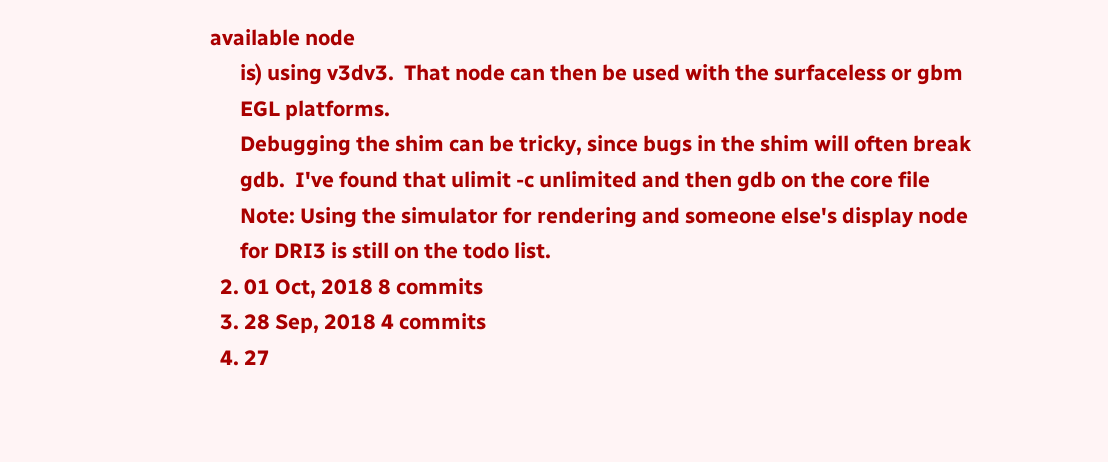available node
      is) using v3dv3.  That node can then be used with the surfaceless or gbm
      EGL platforms.
      Debugging the shim can be tricky, since bugs in the shim will often break
      gdb.  I've found that ulimit -c unlimited and then gdb on the core file
      Note: Using the simulator for rendering and someone else's display node
      for DRI3 is still on the todo list.
  2. 01 Oct, 2018 8 commits
  3. 28 Sep, 2018 4 commits
  4. 27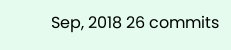Sep, 2018 26 commits